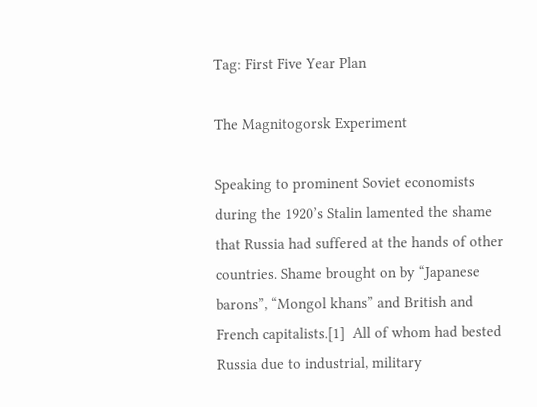Tag: First Five Year Plan

The Magnitogorsk Experiment

Speaking to prominent Soviet economists during the 1920’s Stalin lamented the shame that Russia had suffered at the hands of other countries. Shame brought on by “Japanese barons”, “Mongol khans” and British and French capitalists.[1]  All of whom had bested Russia due to industrial, military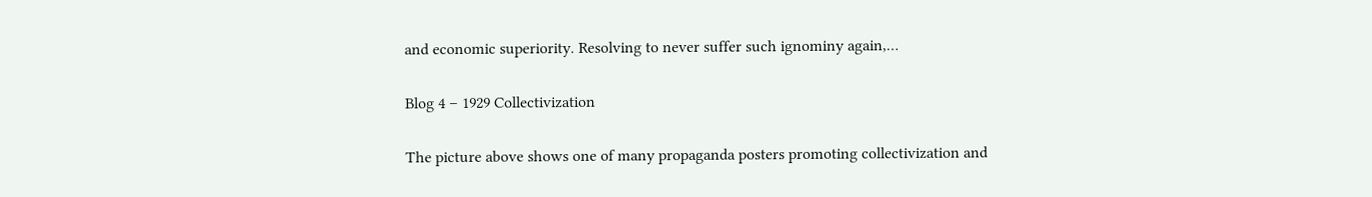and economic superiority. Resolving to never suffer such ignominy again,…

Blog 4 – 1929 Collectivization

The picture above shows one of many propaganda posters promoting collectivization and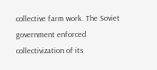collective farm work. The Soviet government enforced collectivization of its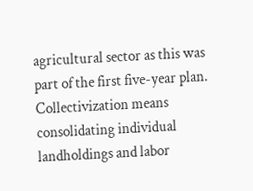agricultural sector as this was part of the first five-year plan. Collectivization means consolidating individual landholdings and labor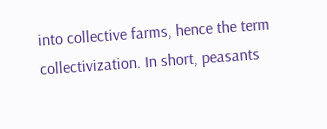into collective farms, hence the term collectivization. In short, peasants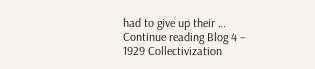had to give up their … Continue reading Blog 4 – 1929 Collectivization